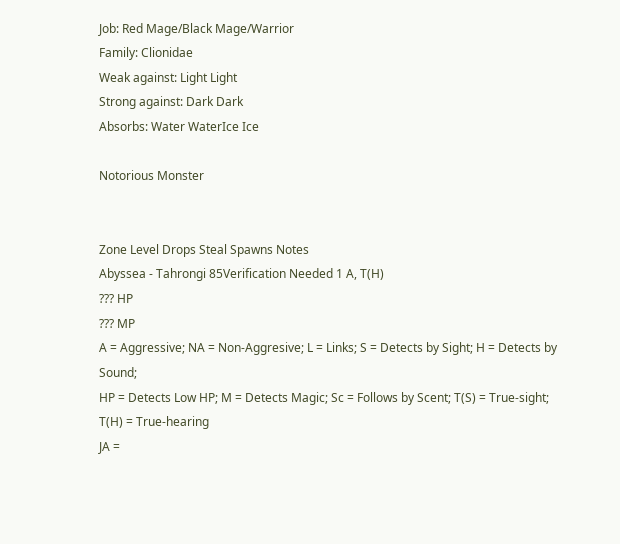Job: Red Mage/Black Mage/Warrior
Family: Clionidae
Weak against: Light Light
Strong against: Dark Dark
Absorbs: Water WaterIce Ice

Notorious Monster


Zone Level Drops Steal Spawns Notes
Abyssea - Tahrongi 85Verification Needed 1 A, T(H)
??? HP
??? MP
A = Aggressive; NA = Non-Aggresive; L = Links; S = Detects by Sight; H = Detects by Sound;
HP = Detects Low HP; M = Detects Magic; Sc = Follows by Scent; T(S) = True-sight; T(H) = True-hearing
JA =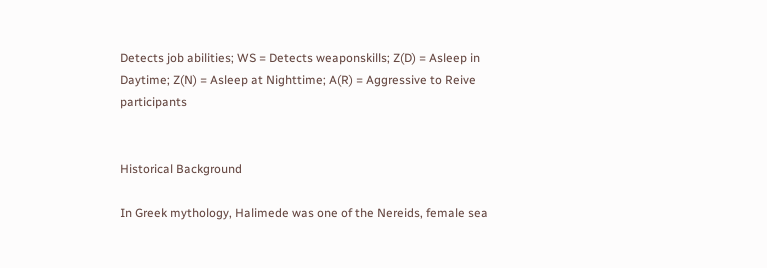Detects job abilities; WS = Detects weaponskills; Z(D) = Asleep in Daytime; Z(N) = Asleep at Nighttime; A(R) = Aggressive to Reive participants


Historical Background

In Greek mythology, Halimede was one of the Nereids, female sea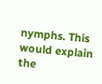nymphs. This would explain the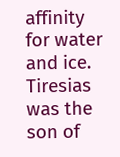affinity for water and ice. Tiresias was the son of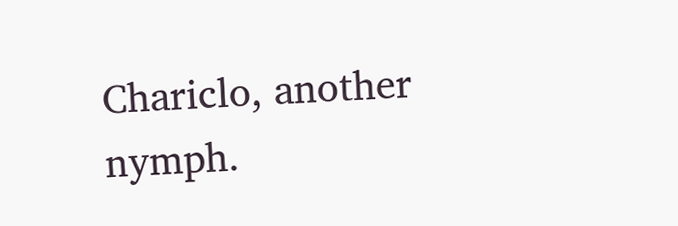Chariclo, another nymph.